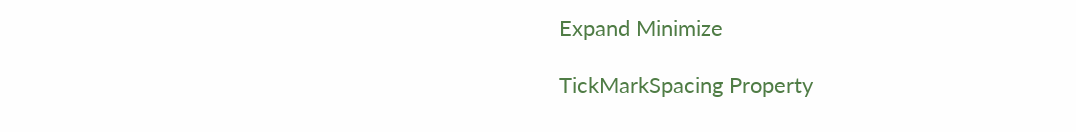Expand Minimize

TickMarkSpacing Property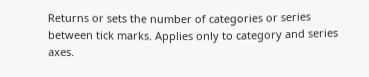Returns or sets the number of categories or series between tick marks. Applies only to category and series axes.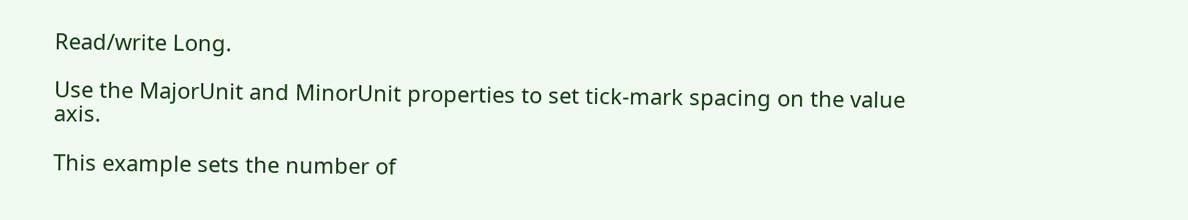Read/write Long.

Use the MajorUnit and MinorUnit properties to set tick-mark spacing on the value axis.

This example sets the number of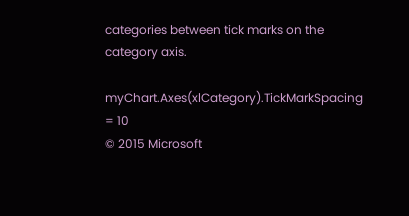categories between tick marks on the category axis.

myChart.Axes(xlCategory).TickMarkSpacing = 10
© 2015 Microsoft